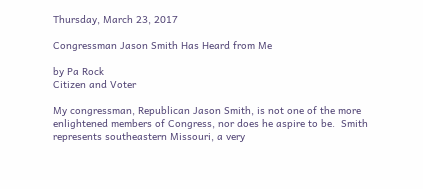Thursday, March 23, 2017

Congressman Jason Smith Has Heard from Me

by Pa Rock
Citizen and Voter

My congressman, Republican Jason Smith, is not one of the more enlightened members of Congress, nor does he aspire to be.  Smith represents southeastern Missouri, a very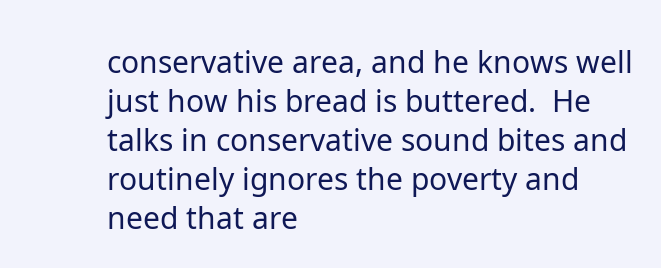conservative area, and he knows well just how his bread is buttered.  He talks in conservative sound bites and routinely ignores the poverty and need that are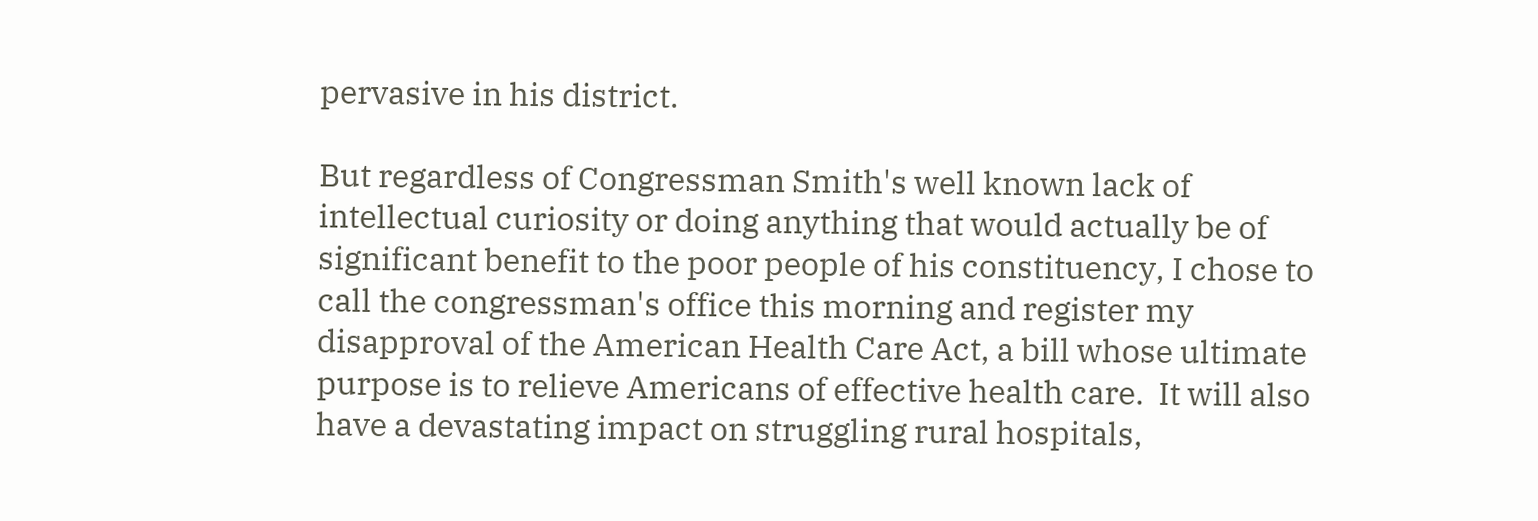pervasive in his district.

But regardless of Congressman Smith's well known lack of intellectual curiosity or doing anything that would actually be of significant benefit to the poor people of his constituency, I chose to call the congressman's office this morning and register my disapproval of the American Health Care Act, a bill whose ultimate purpose is to relieve Americans of effective health care.  It will also have a devastating impact on struggling rural hospitals,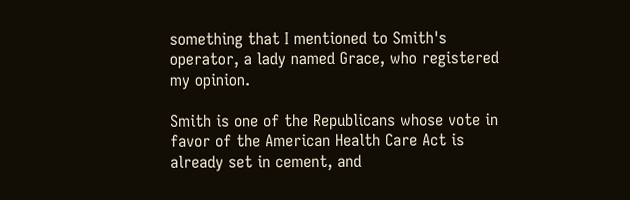something that I mentioned to Smith's operator, a lady named Grace, who registered my opinion.

Smith is one of the Republicans whose vote in favor of the American Health Care Act is already set in cement, and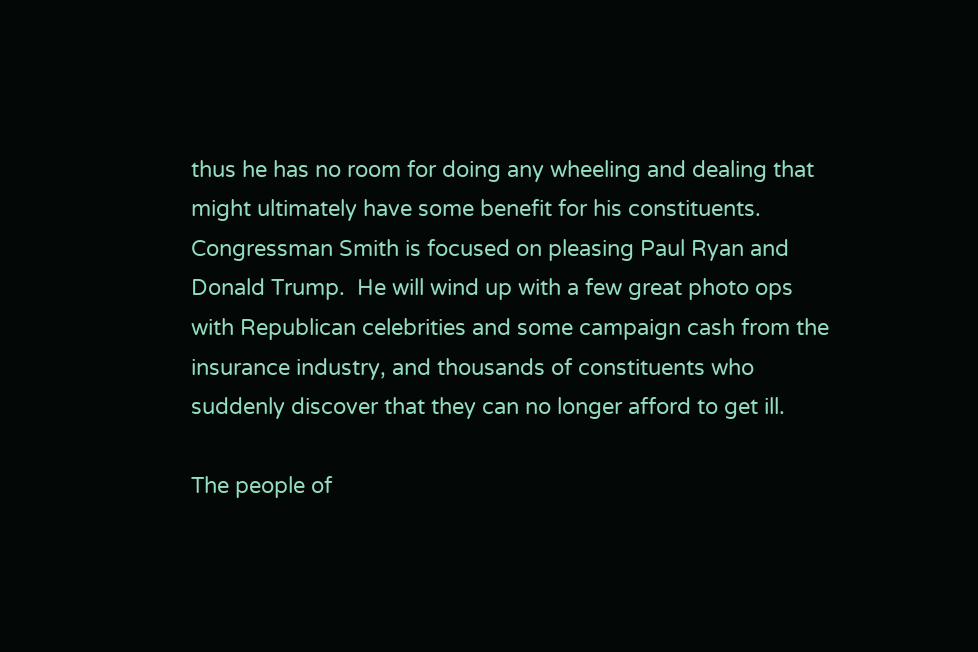thus he has no room for doing any wheeling and dealing that might ultimately have some benefit for his constituents.    Congressman Smith is focused on pleasing Paul Ryan and Donald Trump.  He will wind up with a few great photo ops with Republican celebrities and some campaign cash from the insurance industry, and thousands of constituents who suddenly discover that they can no longer afford to get ill.

The people of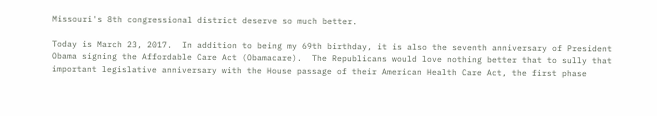Missouri's 8th congressional district deserve so much better.

Today is March 23, 2017.  In addition to being my 69th birthday, it is also the seventh anniversary of President Obama signing the Affordable Care Act (Obamacare).  The Republicans would love nothing better that to sully that important legislative anniversary with the House passage of their American Health Care Act, the first phase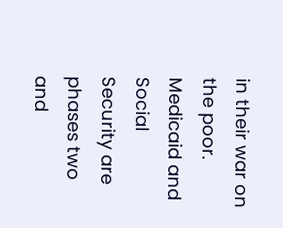in their war on the poor.  Medicaid and Social Security are phases two and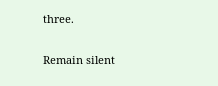three.

Remain silent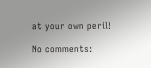at your own peril!

No comments: